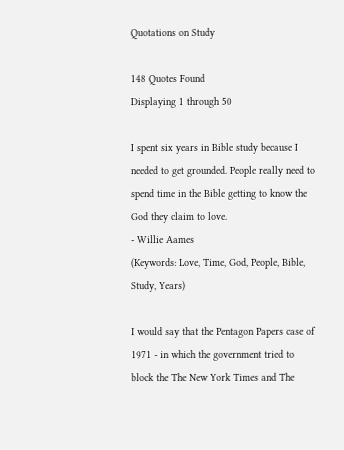Quotations on Study

148 Quotes Found
Displaying 1 through 50

I spent six years in Bible study because I needed to get grounded. People really need to spend time in the Bible getting to know the God they claim to love.
- Willie Aames
(Keywords: Love, Time, God, People, Bible, Study, Years)

I would say that the Pentagon Papers case of 1971 - in which the government tried to block the The New York Times and The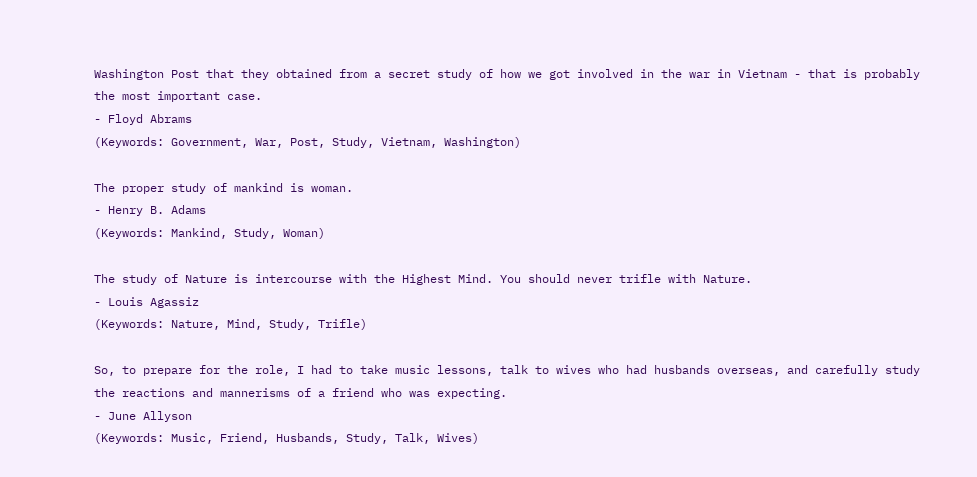Washington Post that they obtained from a secret study of how we got involved in the war in Vietnam - that is probably the most important case.
- Floyd Abrams
(Keywords: Government, War, Post, Study, Vietnam, Washington)

The proper study of mankind is woman.
- Henry B. Adams
(Keywords: Mankind, Study, Woman)

The study of Nature is intercourse with the Highest Mind. You should never trifle with Nature.
- Louis Agassiz
(Keywords: Nature, Mind, Study, Trifle)

So, to prepare for the role, I had to take music lessons, talk to wives who had husbands overseas, and carefully study the reactions and mannerisms of a friend who was expecting.
- June Allyson
(Keywords: Music, Friend, Husbands, Study, Talk, Wives)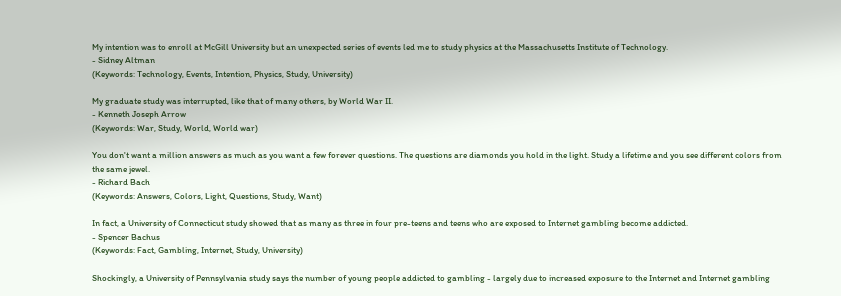My intention was to enroll at McGill University but an unexpected series of events led me to study physics at the Massachusetts Institute of Technology.
- Sidney Altman
(Keywords: Technology, Events, Intention, Physics, Study, University)

My graduate study was interrupted, like that of many others, by World War II.
- Kenneth Joseph Arrow
(Keywords: War, Study, World, World war)

You don't want a million answers as much as you want a few forever questions. The questions are diamonds you hold in the light. Study a lifetime and you see different colors from the same jewel.
- Richard Bach
(Keywords: Answers, Colors, Light, Questions, Study, Want)

In fact, a University of Connecticut study showed that as many as three in four pre-teens and teens who are exposed to Internet gambling become addicted.
- Spencer Bachus
(Keywords: Fact, Gambling, Internet, Study, University)

Shockingly, a University of Pennsylvania study says the number of young people addicted to gambling - largely due to increased exposure to the Internet and Internet gambling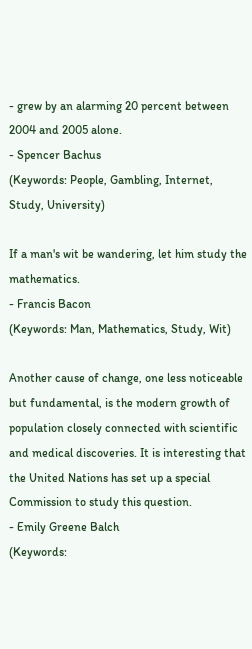- grew by an alarming 20 percent between 2004 and 2005 alone.
- Spencer Bachus
(Keywords: People, Gambling, Internet, Study, University)

If a man's wit be wandering, let him study the mathematics.
- Francis Bacon
(Keywords: Man, Mathematics, Study, Wit)

Another cause of change, one less noticeable but fundamental, is the modern growth of population closely connected with scientific and medical discoveries. It is interesting that the United Nations has set up a special Commission to study this question.
- Emily Greene Balch
(Keywords: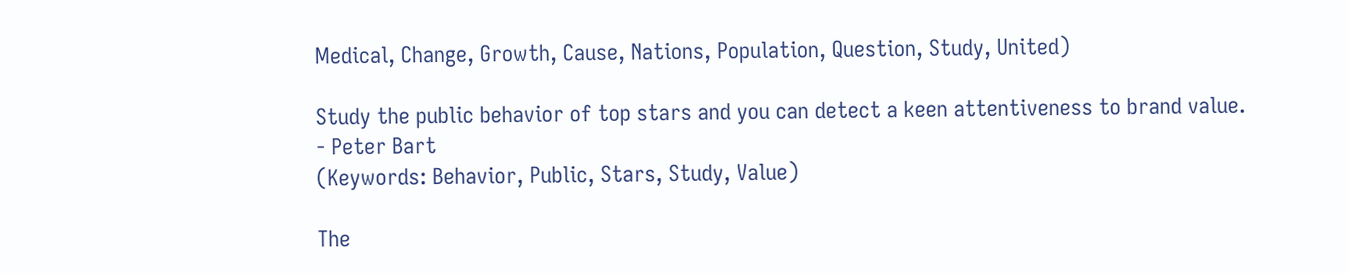Medical, Change, Growth, Cause, Nations, Population, Question, Study, United)

Study the public behavior of top stars and you can detect a keen attentiveness to brand value.
- Peter Bart
(Keywords: Behavior, Public, Stars, Study, Value)

The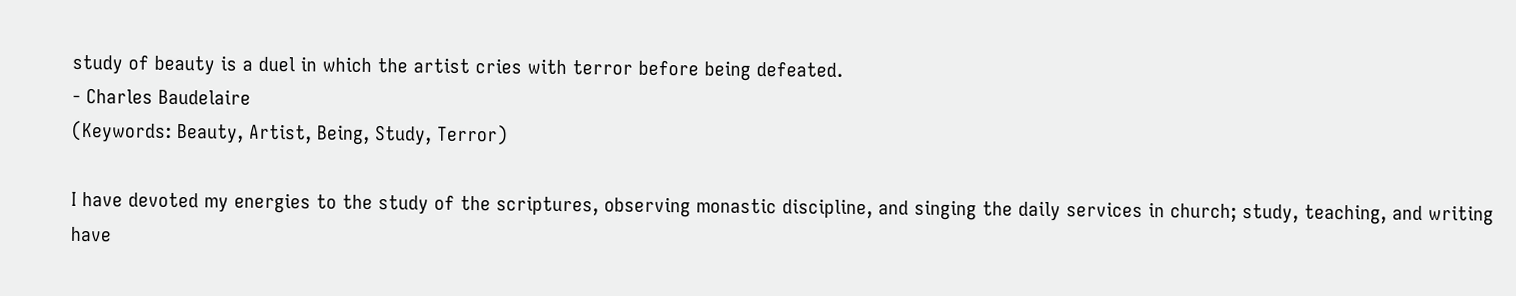study of beauty is a duel in which the artist cries with terror before being defeated.
- Charles Baudelaire
(Keywords: Beauty, Artist, Being, Study, Terror)

I have devoted my energies to the study of the scriptures, observing monastic discipline, and singing the daily services in church; study, teaching, and writing have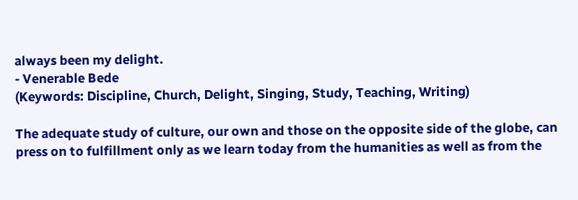always been my delight.
- Venerable Bede
(Keywords: Discipline, Church, Delight, Singing, Study, Teaching, Writing)

The adequate study of culture, our own and those on the opposite side of the globe, can press on to fulfillment only as we learn today from the humanities as well as from the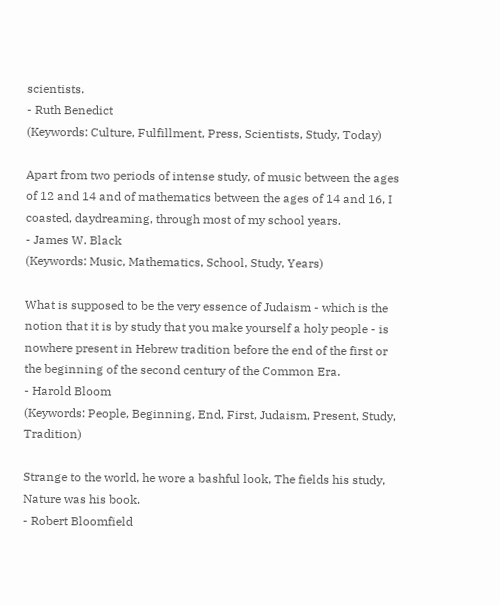scientists.
- Ruth Benedict
(Keywords: Culture, Fulfillment, Press, Scientists, Study, Today)

Apart from two periods of intense study, of music between the ages of 12 and 14 and of mathematics between the ages of 14 and 16, I coasted, daydreaming, through most of my school years.
- James W. Black
(Keywords: Music, Mathematics, School, Study, Years)

What is supposed to be the very essence of Judaism - which is the notion that it is by study that you make yourself a holy people - is nowhere present in Hebrew tradition before the end of the first or the beginning of the second century of the Common Era.
- Harold Bloom
(Keywords: People, Beginning, End, First, Judaism, Present, Study, Tradition)

Strange to the world, he wore a bashful look, The fields his study, Nature was his book.
- Robert Bloomfield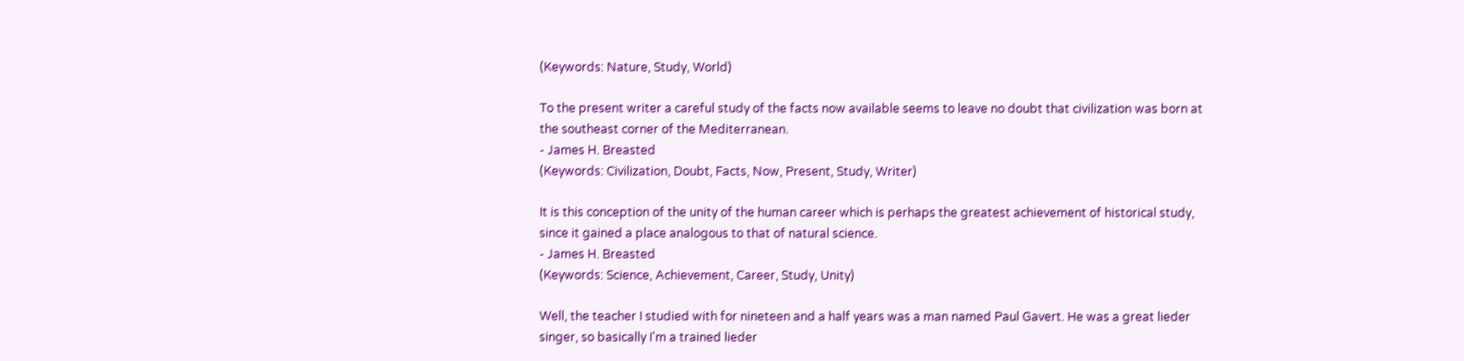(Keywords: Nature, Study, World)

To the present writer a careful study of the facts now available seems to leave no doubt that civilization was born at the southeast corner of the Mediterranean.
- James H. Breasted
(Keywords: Civilization, Doubt, Facts, Now, Present, Study, Writer)

It is this conception of the unity of the human career which is perhaps the greatest achievement of historical study, since it gained a place analogous to that of natural science.
- James H. Breasted
(Keywords: Science, Achievement, Career, Study, Unity)

Well, the teacher I studied with for nineteen and a half years was a man named Paul Gavert. He was a great lieder singer, so basically I'm a trained lieder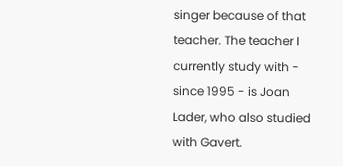singer because of that teacher. The teacher I currently study with - since 1995 - is Joan Lader, who also studied with Gavert.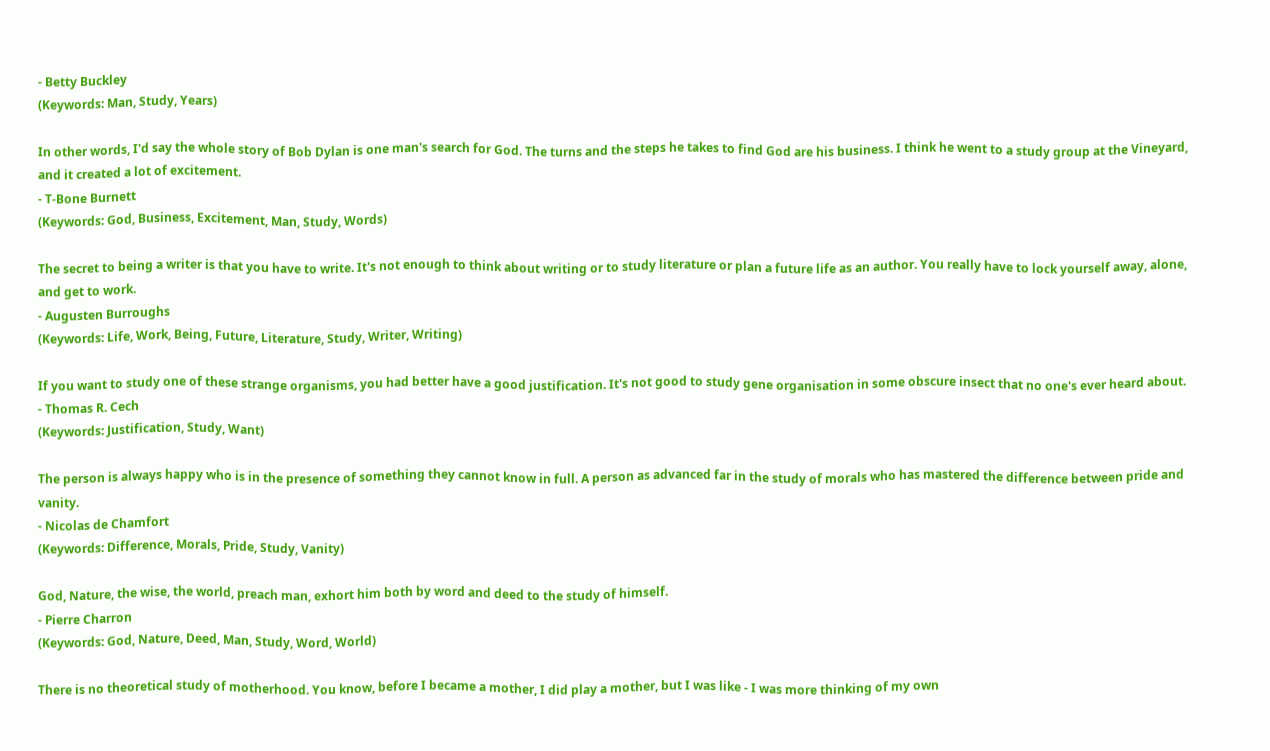- Betty Buckley
(Keywords: Man, Study, Years)

In other words, I'd say the whole story of Bob Dylan is one man's search for God. The turns and the steps he takes to find God are his business. I think he went to a study group at the Vineyard, and it created a lot of excitement.
- T-Bone Burnett
(Keywords: God, Business, Excitement, Man, Study, Words)

The secret to being a writer is that you have to write. It's not enough to think about writing or to study literature or plan a future life as an author. You really have to lock yourself away, alone, and get to work.
- Augusten Burroughs
(Keywords: Life, Work, Being, Future, Literature, Study, Writer, Writing)

If you want to study one of these strange organisms, you had better have a good justification. It's not good to study gene organisation in some obscure insect that no one's ever heard about.
- Thomas R. Cech
(Keywords: Justification, Study, Want)

The person is always happy who is in the presence of something they cannot know in full. A person as advanced far in the study of morals who has mastered the difference between pride and vanity.
- Nicolas de Chamfort
(Keywords: Difference, Morals, Pride, Study, Vanity)

God, Nature, the wise, the world, preach man, exhort him both by word and deed to the study of himself.
- Pierre Charron
(Keywords: God, Nature, Deed, Man, Study, Word, World)

There is no theoretical study of motherhood. You know, before I became a mother, I did play a mother, but I was like - I was more thinking of my own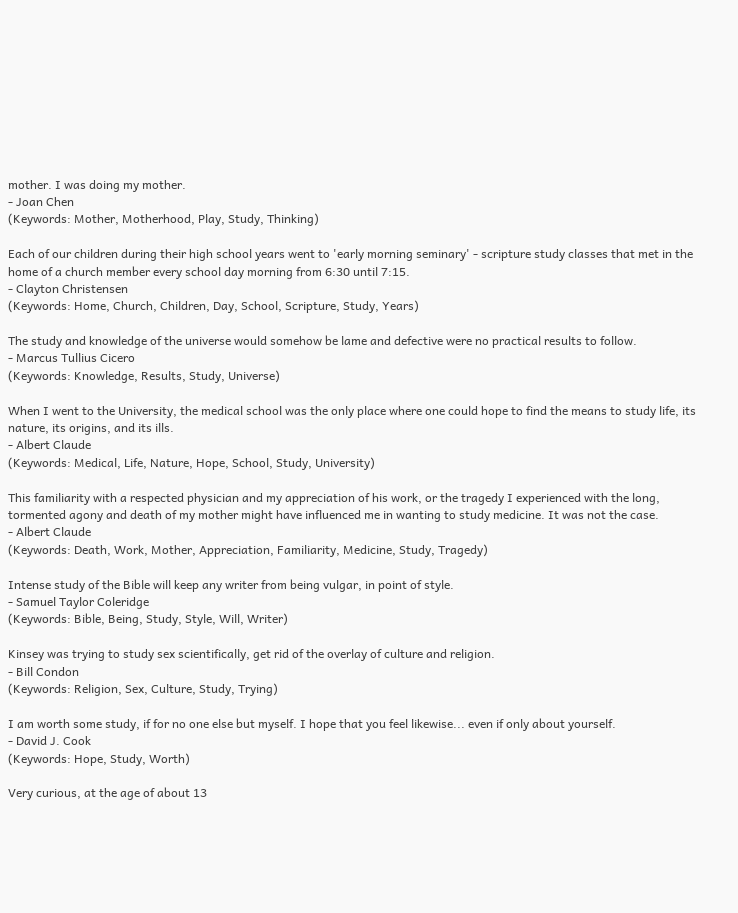mother. I was doing my mother.
- Joan Chen
(Keywords: Mother, Motherhood, Play, Study, Thinking)

Each of our children during their high school years went to 'early morning seminary' - scripture study classes that met in the home of a church member every school day morning from 6:30 until 7:15.
- Clayton Christensen
(Keywords: Home, Church, Children, Day, School, Scripture, Study, Years)

The study and knowledge of the universe would somehow be lame and defective were no practical results to follow.
- Marcus Tullius Cicero
(Keywords: Knowledge, Results, Study, Universe)

When I went to the University, the medical school was the only place where one could hope to find the means to study life, its nature, its origins, and its ills.
- Albert Claude
(Keywords: Medical, Life, Nature, Hope, School, Study, University)

This familiarity with a respected physician and my appreciation of his work, or the tragedy I experienced with the long, tormented agony and death of my mother might have influenced me in wanting to study medicine. It was not the case.
- Albert Claude
(Keywords: Death, Work, Mother, Appreciation, Familiarity, Medicine, Study, Tragedy)

Intense study of the Bible will keep any writer from being vulgar, in point of style.
- Samuel Taylor Coleridge
(Keywords: Bible, Being, Study, Style, Will, Writer)

Kinsey was trying to study sex scientifically, get rid of the overlay of culture and religion.
- Bill Condon
(Keywords: Religion, Sex, Culture, Study, Trying)

I am worth some study, if for no one else but myself. I hope that you feel likewise... even if only about yourself.
- David J. Cook
(Keywords: Hope, Study, Worth)

Very curious, at the age of about 13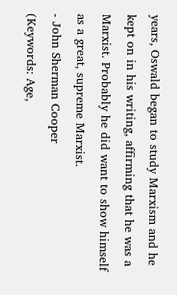years, Oswald began to study Marxism and he kept on in his writing, affirming that he was a Marxist. Probably he did want to show himself as a great, supreme Marxist.
- John Sherman Cooper
(Keywords: Age,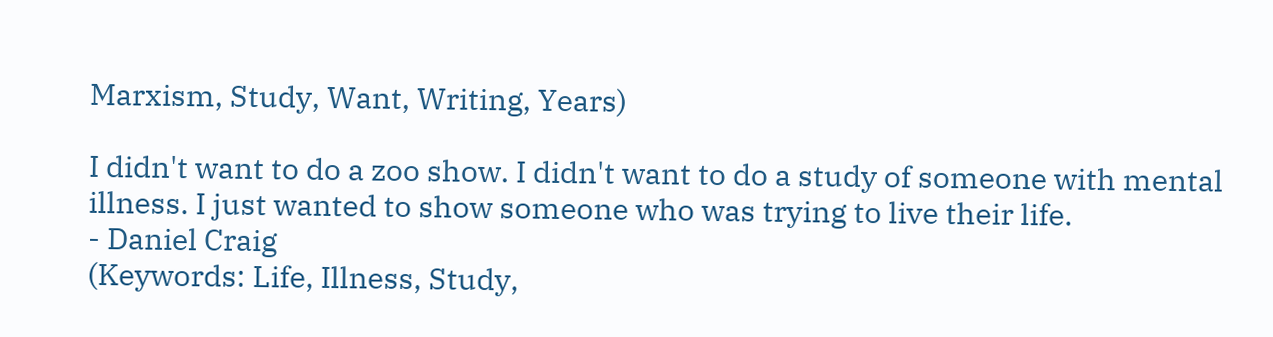Marxism, Study, Want, Writing, Years)

I didn't want to do a zoo show. I didn't want to do a study of someone with mental illness. I just wanted to show someone who was trying to live their life.
- Daniel Craig
(Keywords: Life, Illness, Study,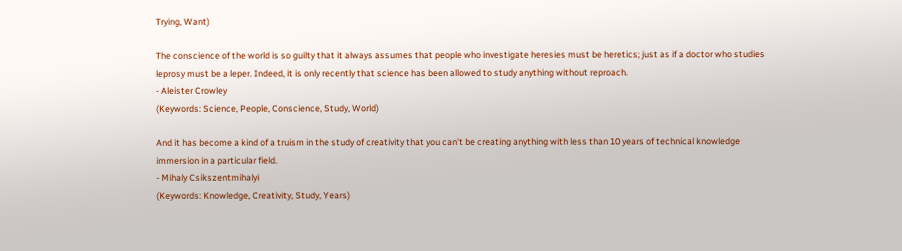Trying, Want)

The conscience of the world is so guilty that it always assumes that people who investigate heresies must be heretics; just as if a doctor who studies leprosy must be a leper. Indeed, it is only recently that science has been allowed to study anything without reproach.
- Aleister Crowley
(Keywords: Science, People, Conscience, Study, World)

And it has become a kind of a truism in the study of creativity that you can't be creating anything with less than 10 years of technical knowledge immersion in a particular field.
- Mihaly Csikszentmihalyi
(Keywords: Knowledge, Creativity, Study, Years)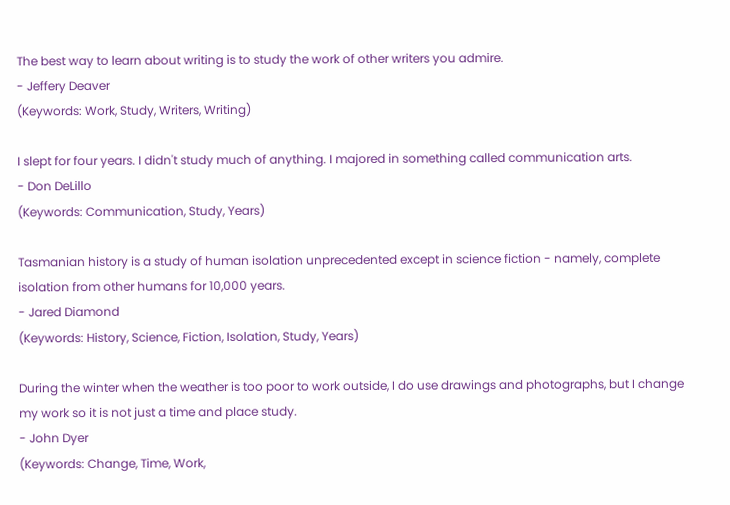The best way to learn about writing is to study the work of other writers you admire.
- Jeffery Deaver
(Keywords: Work, Study, Writers, Writing)

I slept for four years. I didn't study much of anything. I majored in something called communication arts.
- Don DeLillo
(Keywords: Communication, Study, Years)

Tasmanian history is a study of human isolation unprecedented except in science fiction - namely, complete isolation from other humans for 10,000 years.
- Jared Diamond
(Keywords: History, Science, Fiction, Isolation, Study, Years)

During the winter when the weather is too poor to work outside, I do use drawings and photographs, but I change my work so it is not just a time and place study.
- John Dyer
(Keywords: Change, Time, Work,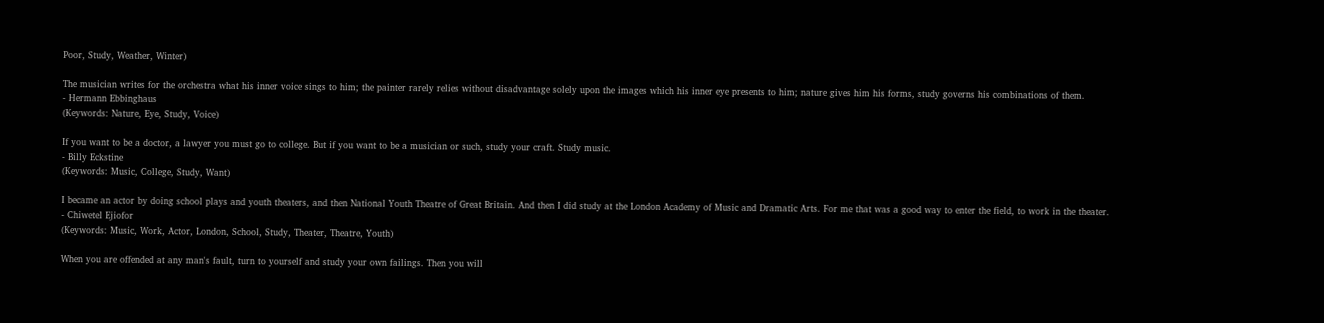Poor, Study, Weather, Winter)

The musician writes for the orchestra what his inner voice sings to him; the painter rarely relies without disadvantage solely upon the images which his inner eye presents to him; nature gives him his forms, study governs his combinations of them.
- Hermann Ebbinghaus
(Keywords: Nature, Eye, Study, Voice)

If you want to be a doctor, a lawyer you must go to college. But if you want to be a musician or such, study your craft. Study music.
- Billy Eckstine
(Keywords: Music, College, Study, Want)

I became an actor by doing school plays and youth theaters, and then National Youth Theatre of Great Britain. And then I did study at the London Academy of Music and Dramatic Arts. For me that was a good way to enter the field, to work in the theater.
- Chiwetel Ejiofor
(Keywords: Music, Work, Actor, London, School, Study, Theater, Theatre, Youth)

When you are offended at any man's fault, turn to yourself and study your own failings. Then you will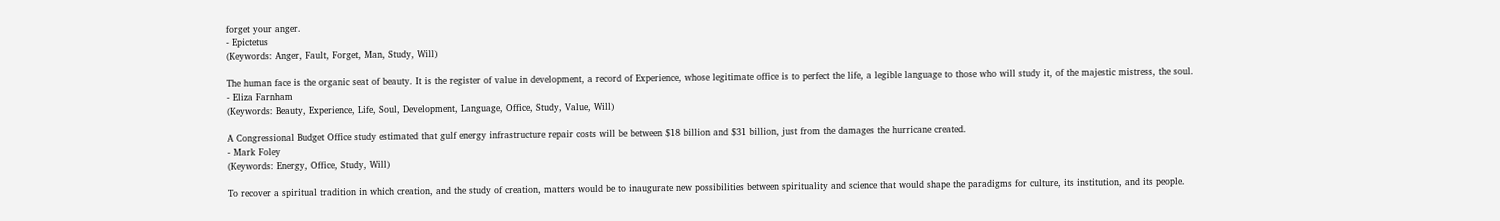forget your anger.
- Epictetus
(Keywords: Anger, Fault, Forget, Man, Study, Will)

The human face is the organic seat of beauty. It is the register of value in development, a record of Experience, whose legitimate office is to perfect the life, a legible language to those who will study it, of the majestic mistress, the soul.
- Eliza Farnham
(Keywords: Beauty, Experience, Life, Soul, Development, Language, Office, Study, Value, Will)

A Congressional Budget Office study estimated that gulf energy infrastructure repair costs will be between $18 billion and $31 billion, just from the damages the hurricane created.
- Mark Foley
(Keywords: Energy, Office, Study, Will)

To recover a spiritual tradition in which creation, and the study of creation, matters would be to inaugurate new possibilities between spirituality and science that would shape the paradigms for culture, its institution, and its people.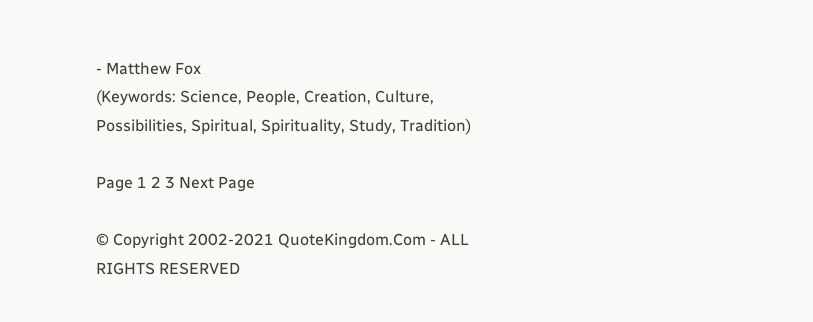- Matthew Fox
(Keywords: Science, People, Creation, Culture, Possibilities, Spiritual, Spirituality, Study, Tradition)

Page 1 2 3 Next Page

© Copyright 2002-2021 QuoteKingdom.Com - ALL RIGHTS RESERVED